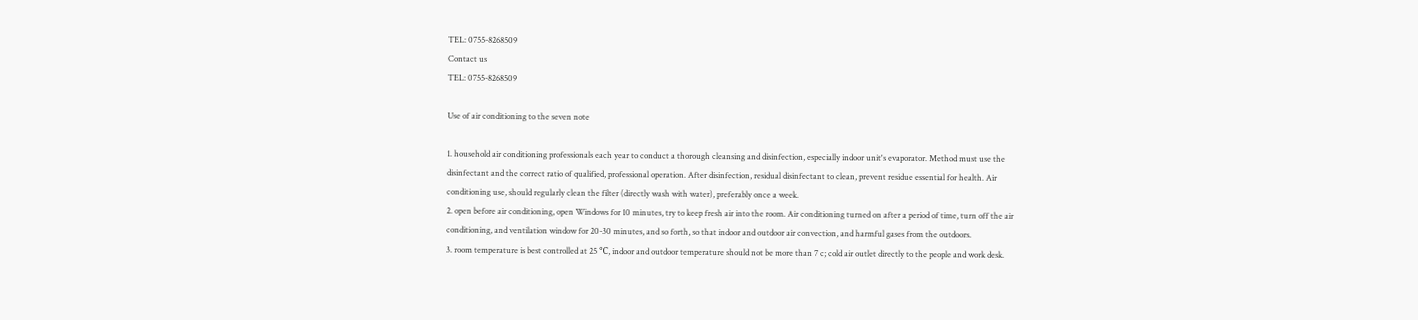TEL: 0755-8268509
Contact us
TEL: 0755-8268509

Use of air conditioning to the seven note

1. household air conditioning professionals each year to conduct a thorough cleansing and disinfection, especially indoor unit's evaporator. Method must use the disinfectant and the correct ratio of qualified, professional operation. After disinfection, residual disinfectant to clean, prevent residue essential for health. Air conditioning use, should regularly clean the filter (directly wash with water), preferably once a week.
2. open before air conditioning, open Windows for 10 minutes, try to keep fresh air into the room. Air conditioning turned on after a period of time, turn off the air conditioning, and ventilation window for 20-30 minutes, and so forth, so that indoor and outdoor air convection, and harmful gases from the outdoors.
3. room temperature is best controlled at 25 ℃, indoor and outdoor temperature should not be more than 7 c; cold air outlet directly to the people and work desk.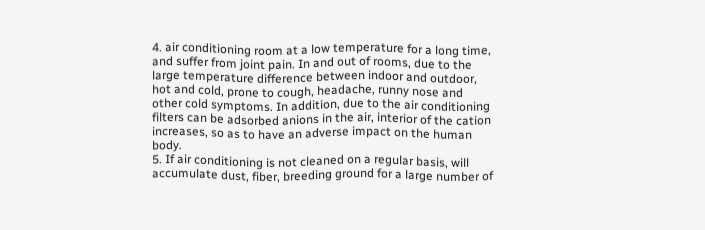4. air conditioning room at a low temperature for a long time, and suffer from joint pain. In and out of rooms, due to the large temperature difference between indoor and outdoor, hot and cold, prone to cough, headache, runny nose and other cold symptoms. In addition, due to the air conditioning filters can be adsorbed anions in the air, interior of the cation increases, so as to have an adverse impact on the human body.
5. If air conditioning is not cleaned on a regular basis, will accumulate dust, fiber, breeding ground for a large number of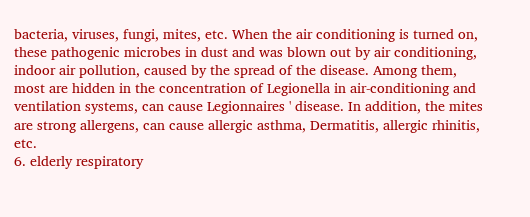bacteria, viruses, fungi, mites, etc. When the air conditioning is turned on, these pathogenic microbes in dust and was blown out by air conditioning, indoor air pollution, caused by the spread of the disease. Among them, most are hidden in the concentration of Legionella in air-conditioning and ventilation systems, can cause Legionnaires ' disease. In addition, the mites are strong allergens, can cause allergic asthma, Dermatitis, allergic rhinitis, etc.
6. elderly respiratory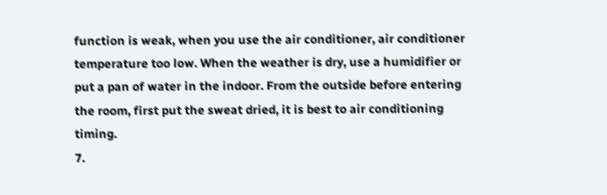function is weak, when you use the air conditioner, air conditioner temperature too low. When the weather is dry, use a humidifier or put a pan of water in the indoor. From the outside before entering the room, first put the sweat dried, it is best to air conditioning timing.
7.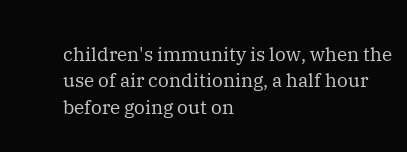children's immunity is low, when the use of air conditioning, a half hour before going out on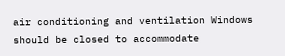air conditioning and ventilation Windows should be closed to accommodate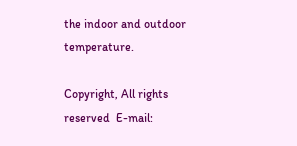the indoor and outdoor temperature.

Copyright, All rights reserved  E-mail: